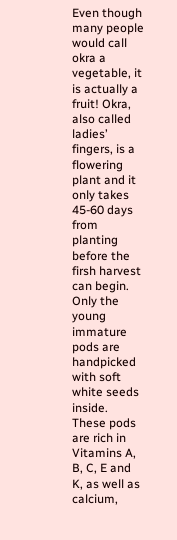Even though many people would call okra a vegetable, it is actually a fruit! Okra, also called ladies’ fingers, is a flowering plant and it only takes 45-60 days from planting before the firsh harvest can begin. Only the young immature pods are handpicked with soft white seeds inside. These pods are rich in Vitamins A, B, C, E and K, as well as calcium,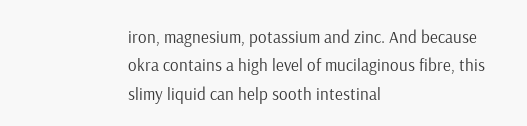iron, magnesium, potassium and zinc. And because okra contains a high level of mucilaginous fibre, this slimy liquid can help sooth intestinal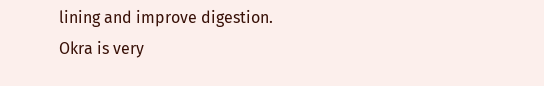lining and improve digestion. Okra is very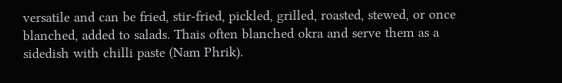versatile and can be fried, stir-fried, pickled, grilled, roasted, stewed, or once blanched, added to salads. Thais often blanched okra and serve them as a sidedish with chilli paste (Nam Phrik).